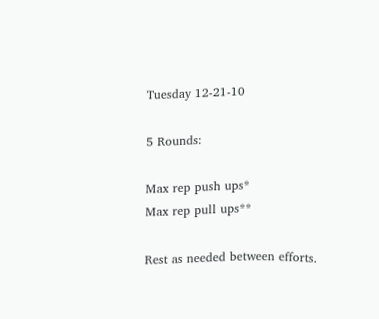Tuesday 12-21-10

5 Rounds:

Max rep push ups*
Max rep pull ups**

Rest as needed between efforts.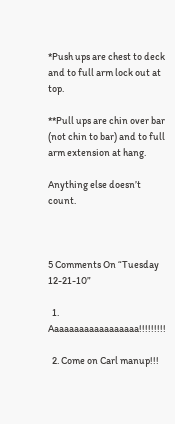*Push ups are chest to deck and to full arm lock out at top.

**Pull ups are chin over bar (not chin to bar) and to full arm extension at hang.

Anything else doesn’t count.



5 Comments On “Tuesday 12-21-10”

  1. Aaaaaaaaaaaaaaaaaa!!!!!!!!!

  2. Come on Carl manup!!!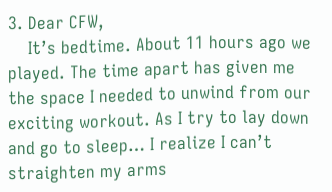3. Dear CFW,
    It’s bedtime. About 11 hours ago we played. The time apart has given me the space I needed to unwind from our exciting workout. As I try to lay down and go to sleep… I realize I can’t straighten my arms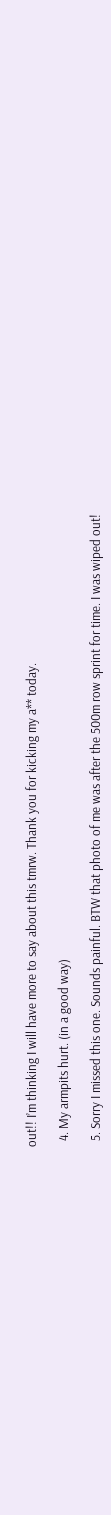out!! I’m thinking I will have more to say about this tmrw. Thank you for kicking my a** today.

  4. My armpits hurt. (in a good way)

  5. Sorry I missed this one. Sounds painful. BTW that photo of me was after the 500m row sprint for time. I was wiped out!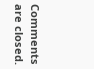Comments are closed.